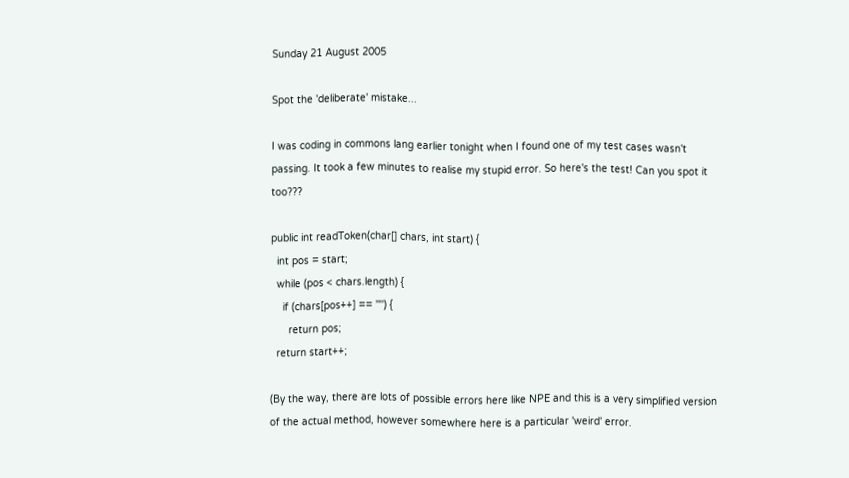Sunday 21 August 2005

Spot the 'deliberate' mistake...

I was coding in commons lang earlier tonight when I found one of my test cases wasn't passing. It took a few minutes to realise my stupid error. So here's the test! Can you spot it too???

public int readToken(char[] chars, int start) {
  int pos = start;
  while (pos < chars.length) {
    if (chars[pos++] == '"') {
      return pos;
  return start++;

(By the way, there are lots of possible errors here like NPE and this is a very simplified version of the actual method, however somewhere here is a particular 'weird' error.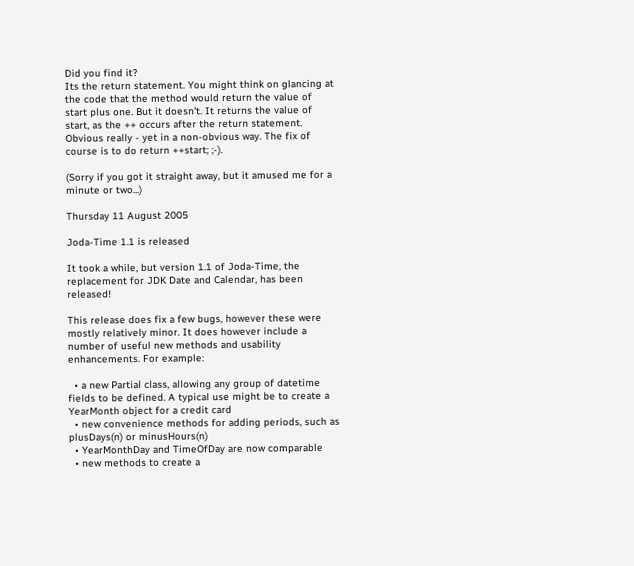Did you find it?
Its the return statement. You might think on glancing at the code that the method would return the value of start plus one. But it doesn't. It returns the value of start, as the ++ occurs after the return statement. Obvious really - yet in a non-obvious way. The fix of course is to do return ++start; ;-).

(Sorry if you got it straight away, but it amused me for a minute or two...)

Thursday 11 August 2005

Joda-Time 1.1 is released

It took a while, but version 1.1 of Joda-Time, the replacement for JDK Date and Calendar, has been released!

This release does fix a few bugs, however these were mostly relatively minor. It does however include a number of useful new methods and usability enhancements. For example:

  • a new Partial class, allowing any group of datetime fields to be defined. A typical use might be to create a YearMonth object for a credit card
  • new convenience methods for adding periods, such as plusDays(n) or minusHours(n)
  • YearMonthDay and TimeOfDay are now comparable
  • new methods to create a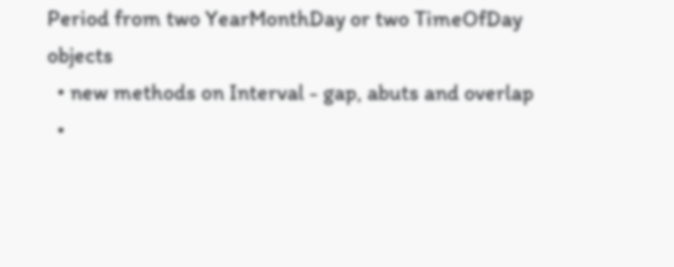Period from two YearMonthDay or two TimeOfDay objects
  • new methods on Interval - gap, abuts and overlap
  •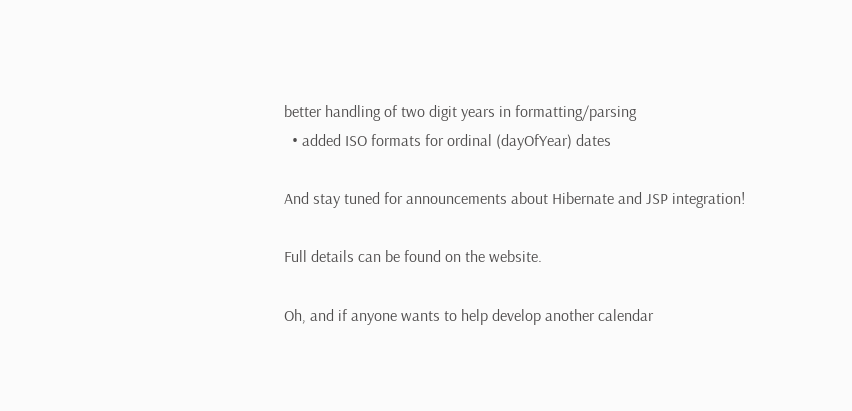better handling of two digit years in formatting/parsing
  • added ISO formats for ordinal (dayOfYear) dates

And stay tuned for announcements about Hibernate and JSP integration!

Full details can be found on the website.

Oh, and if anyone wants to help develop another calendar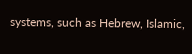systems, such as Hebrew, Islamic,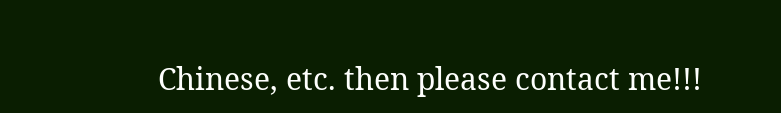Chinese, etc. then please contact me!!!